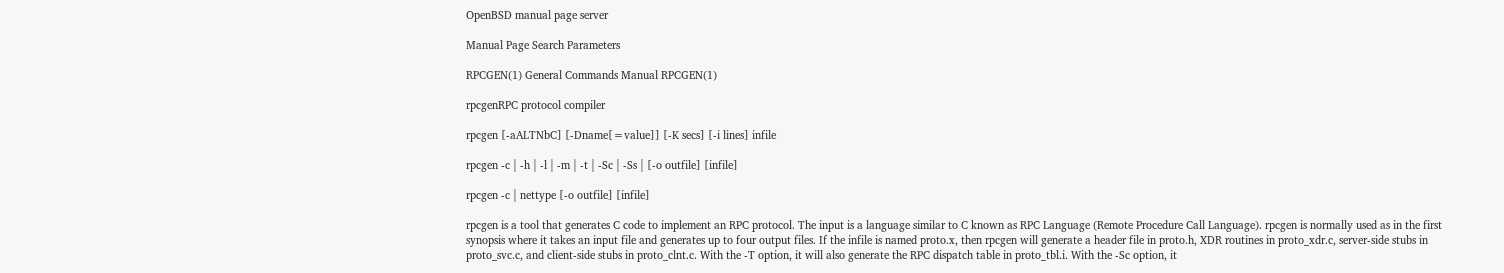OpenBSD manual page server

Manual Page Search Parameters

RPCGEN(1) General Commands Manual RPCGEN(1)

rpcgenRPC protocol compiler

rpcgen [-aALTNbC] [-Dname[=value]] [-K secs] [-i lines] infile

rpcgen -c | -h | -l | -m | -t | -Sc | -Ss | [-o outfile] [infile]

rpcgen -c | nettype [-o outfile] [infile]

rpcgen is a tool that generates C code to implement an RPC protocol. The input is a language similar to C known as RPC Language (Remote Procedure Call Language). rpcgen is normally used as in the first synopsis where it takes an input file and generates up to four output files. If the infile is named proto.x, then rpcgen will generate a header file in proto.h, XDR routines in proto_xdr.c, server-side stubs in proto_svc.c, and client-side stubs in proto_clnt.c. With the -T option, it will also generate the RPC dispatch table in proto_tbl.i. With the -Sc option, it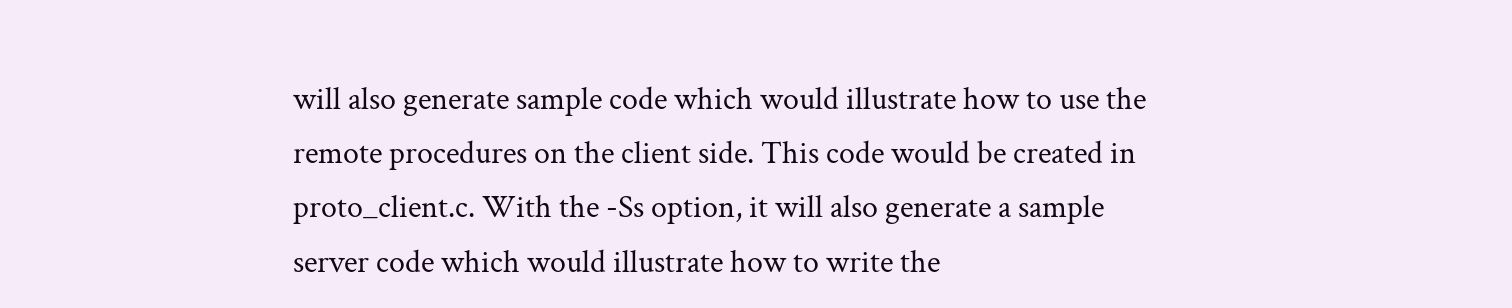will also generate sample code which would illustrate how to use the remote procedures on the client side. This code would be created in proto_client.c. With the -Ss option, it will also generate a sample server code which would illustrate how to write the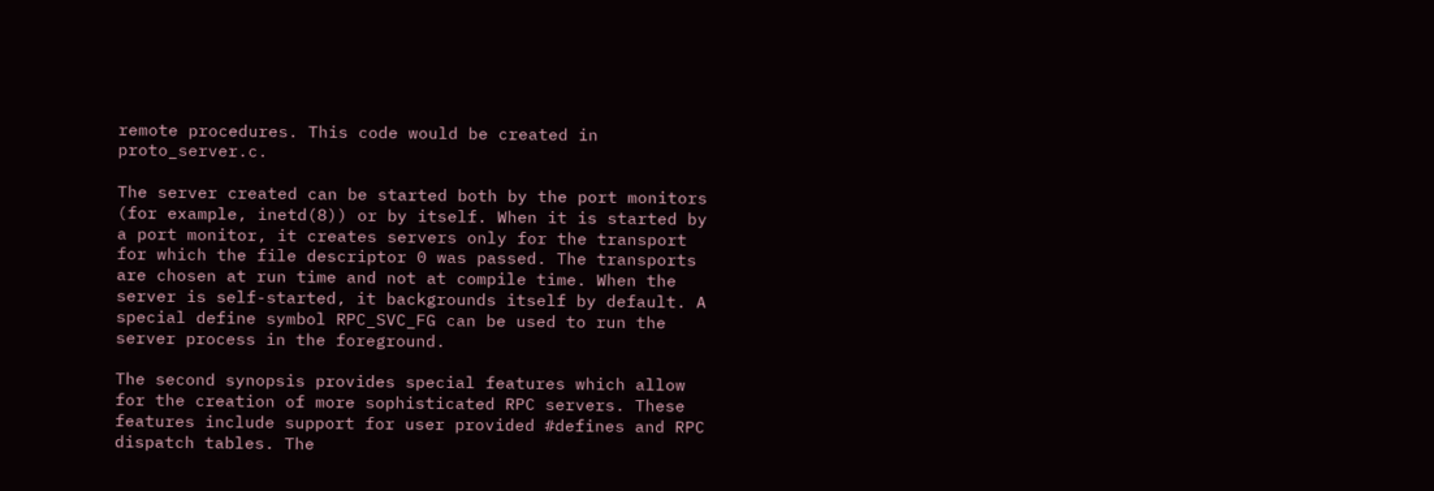remote procedures. This code would be created in proto_server.c.

The server created can be started both by the port monitors (for example, inetd(8)) or by itself. When it is started by a port monitor, it creates servers only for the transport for which the file descriptor 0 was passed. The transports are chosen at run time and not at compile time. When the server is self-started, it backgrounds itself by default. A special define symbol RPC_SVC_FG can be used to run the server process in the foreground.

The second synopsis provides special features which allow for the creation of more sophisticated RPC servers. These features include support for user provided #defines and RPC dispatch tables. The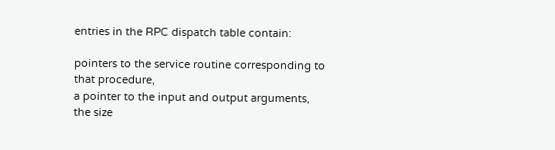entries in the RPC dispatch table contain:

pointers to the service routine corresponding to that procedure,
a pointer to the input and output arguments,
the size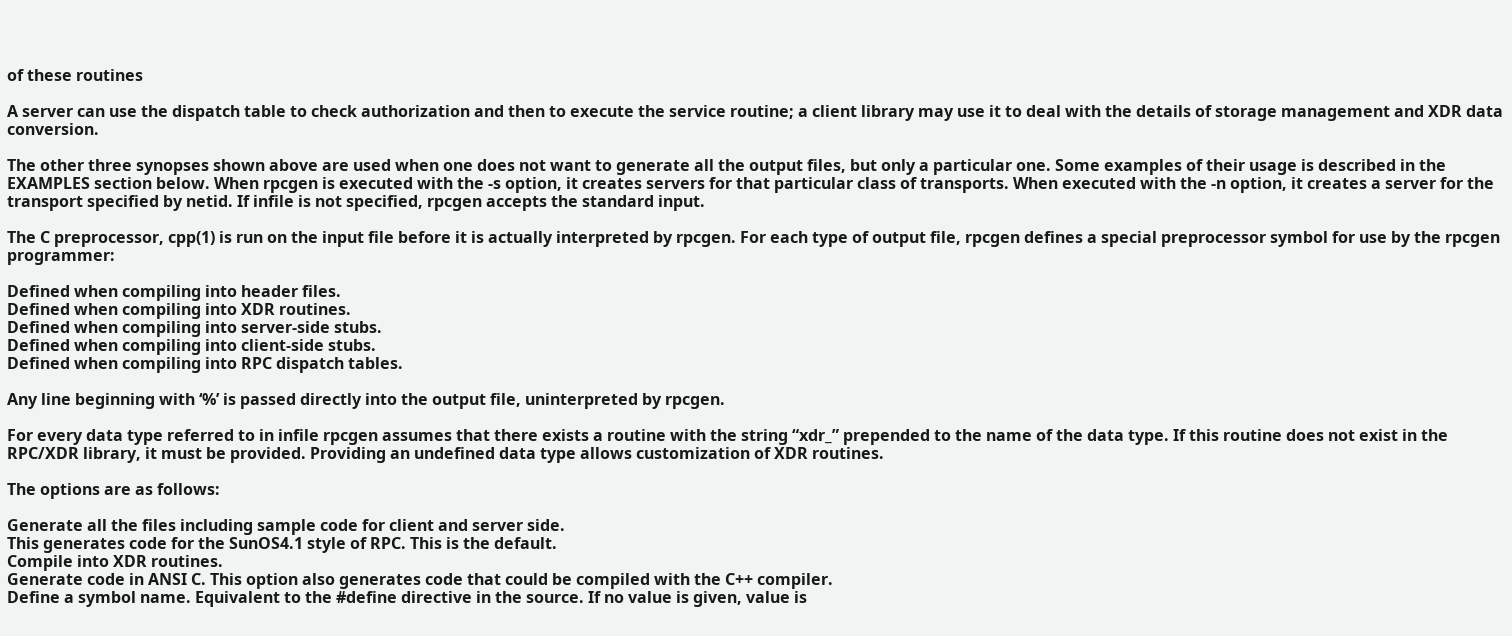of these routines

A server can use the dispatch table to check authorization and then to execute the service routine; a client library may use it to deal with the details of storage management and XDR data conversion.

The other three synopses shown above are used when one does not want to generate all the output files, but only a particular one. Some examples of their usage is described in the EXAMPLES section below. When rpcgen is executed with the -s option, it creates servers for that particular class of transports. When executed with the -n option, it creates a server for the transport specified by netid. If infile is not specified, rpcgen accepts the standard input.

The C preprocessor, cpp(1) is run on the input file before it is actually interpreted by rpcgen. For each type of output file, rpcgen defines a special preprocessor symbol for use by the rpcgen programmer:

Defined when compiling into header files.
Defined when compiling into XDR routines.
Defined when compiling into server-side stubs.
Defined when compiling into client-side stubs.
Defined when compiling into RPC dispatch tables.

Any line beginning with ‘%’ is passed directly into the output file, uninterpreted by rpcgen.

For every data type referred to in infile rpcgen assumes that there exists a routine with the string “xdr_” prepended to the name of the data type. If this routine does not exist in the RPC/XDR library, it must be provided. Providing an undefined data type allows customization of XDR routines.

The options are as follows:

Generate all the files including sample code for client and server side.
This generates code for the SunOS4.1 style of RPC. This is the default.
Compile into XDR routines.
Generate code in ANSI C. This option also generates code that could be compiled with the C++ compiler.
Define a symbol name. Equivalent to the #define directive in the source. If no value is given, value is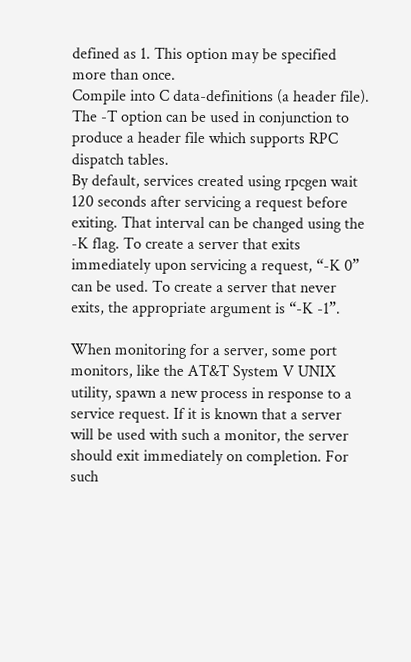defined as 1. This option may be specified more than once.
Compile into C data-definitions (a header file). The -T option can be used in conjunction to produce a header file which supports RPC dispatch tables.
By default, services created using rpcgen wait 120 seconds after servicing a request before exiting. That interval can be changed using the -K flag. To create a server that exits immediately upon servicing a request, “-K 0” can be used. To create a server that never exits, the appropriate argument is “-K -1”.

When monitoring for a server, some port monitors, like the AT&T System V UNIX utility, spawn a new process in response to a service request. If it is known that a server will be used with such a monitor, the server should exit immediately on completion. For such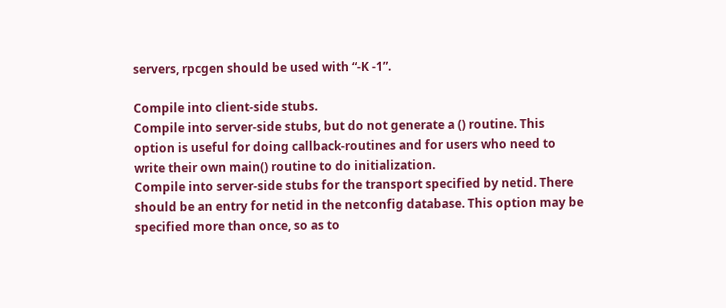servers, rpcgen should be used with “-K -1”.

Compile into client-side stubs.
Compile into server-side stubs, but do not generate a () routine. This option is useful for doing callback-routines and for users who need to write their own main() routine to do initialization.
Compile into server-side stubs for the transport specified by netid. There should be an entry for netid in the netconfig database. This option may be specified more than once, so as to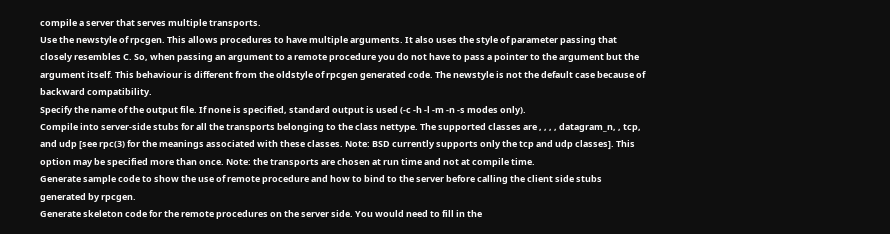compile a server that serves multiple transports.
Use the newstyle of rpcgen. This allows procedures to have multiple arguments. It also uses the style of parameter passing that closely resembles C. So, when passing an argument to a remote procedure you do not have to pass a pointer to the argument but the argument itself. This behaviour is different from the oldstyle of rpcgen generated code. The newstyle is not the default case because of backward compatibility.
Specify the name of the output file. If none is specified, standard output is used (-c -h -l -m -n -s modes only).
Compile into server-side stubs for all the transports belonging to the class nettype. The supported classes are , , , , datagram_n, , tcp, and udp [see rpc(3) for the meanings associated with these classes. Note: BSD currently supports only the tcp and udp classes]. This option may be specified more than once. Note: the transports are chosen at run time and not at compile time.
Generate sample code to show the use of remote procedure and how to bind to the server before calling the client side stubs generated by rpcgen.
Generate skeleton code for the remote procedures on the server side. You would need to fill in the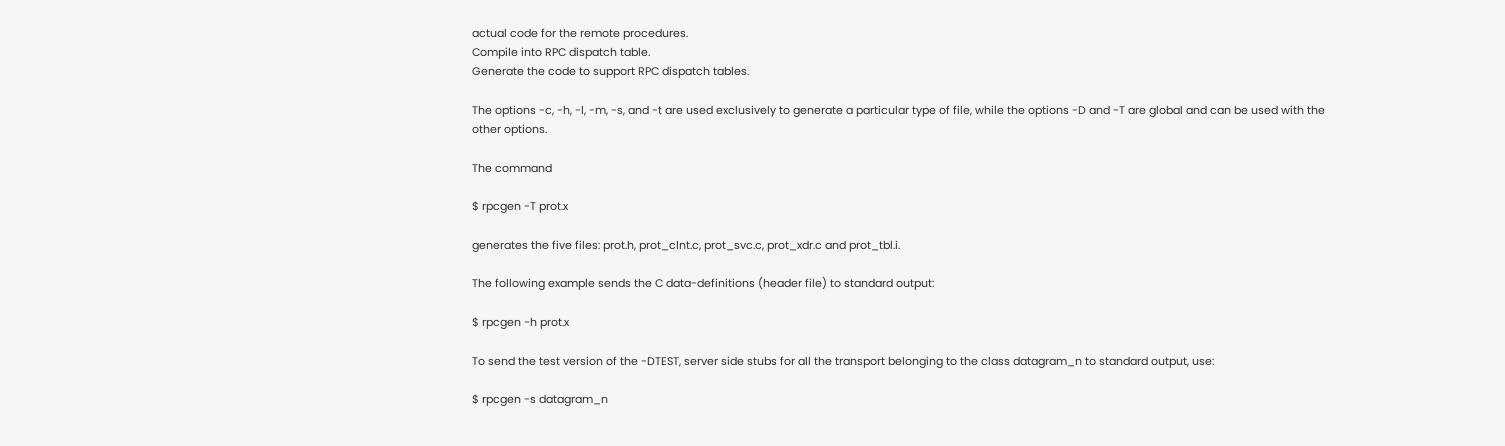actual code for the remote procedures.
Compile into RPC dispatch table.
Generate the code to support RPC dispatch tables.

The options -c, -h, -l, -m, -s, and -t are used exclusively to generate a particular type of file, while the options -D and -T are global and can be used with the other options.

The command

$ rpcgen -T prot.x

generates the five files: prot.h, prot_clnt.c, prot_svc.c, prot_xdr.c and prot_tbl.i.

The following example sends the C data-definitions (header file) to standard output:

$ rpcgen -h prot.x

To send the test version of the -DTEST, server side stubs for all the transport belonging to the class datagram_n to standard output, use:

$ rpcgen -s datagram_n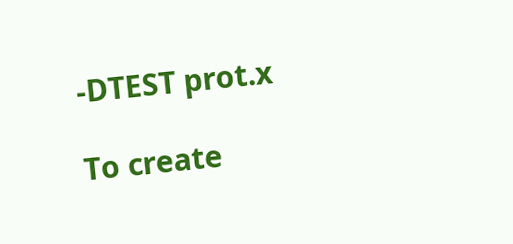-DTEST prot.x

To create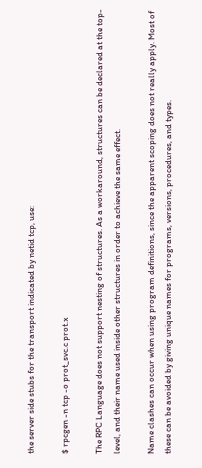the server side stubs for the transport indicated by netid tcp, use:

$ rpcgen -n tcp -o prot_svc.c prot.x

The RPC Language does not support nesting of structures. As a workaround, structures can be declared at the top-level, and their name used inside other structures in order to achieve the same effect.

Name clashes can occur when using program definitions, since the apparent scoping does not really apply. Most of these can be avoided by giving unique names for programs, versions, procedures, and types.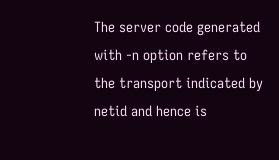The server code generated with -n option refers to the transport indicated by netid and hence is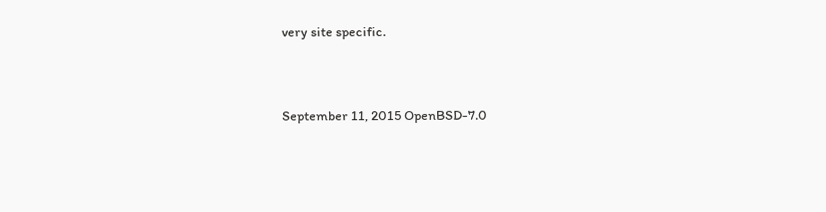very site specific.


September 11, 2015 OpenBSD-7.0